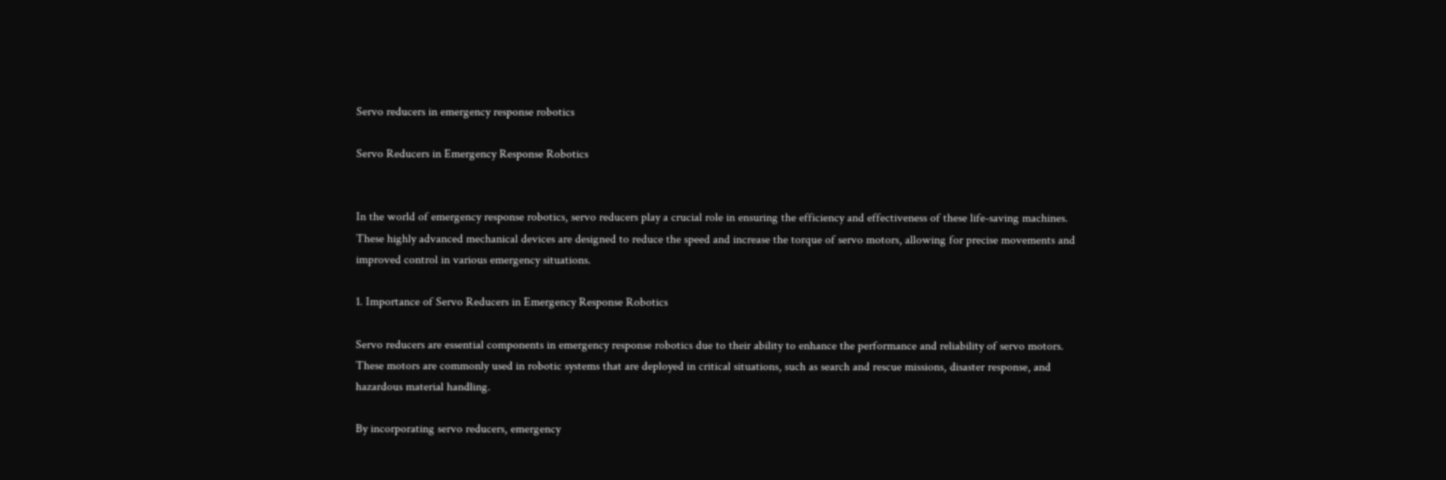Servo reducers in emergency response robotics

Servo Reducers in Emergency Response Robotics


In the world of emergency response robotics, servo reducers play a crucial role in ensuring the efficiency and effectiveness of these life-saving machines. These highly advanced mechanical devices are designed to reduce the speed and increase the torque of servo motors, allowing for precise movements and improved control in various emergency situations.

1. Importance of Servo Reducers in Emergency Response Robotics

Servo reducers are essential components in emergency response robotics due to their ability to enhance the performance and reliability of servo motors. These motors are commonly used in robotic systems that are deployed in critical situations, such as search and rescue missions, disaster response, and hazardous material handling.

By incorporating servo reducers, emergency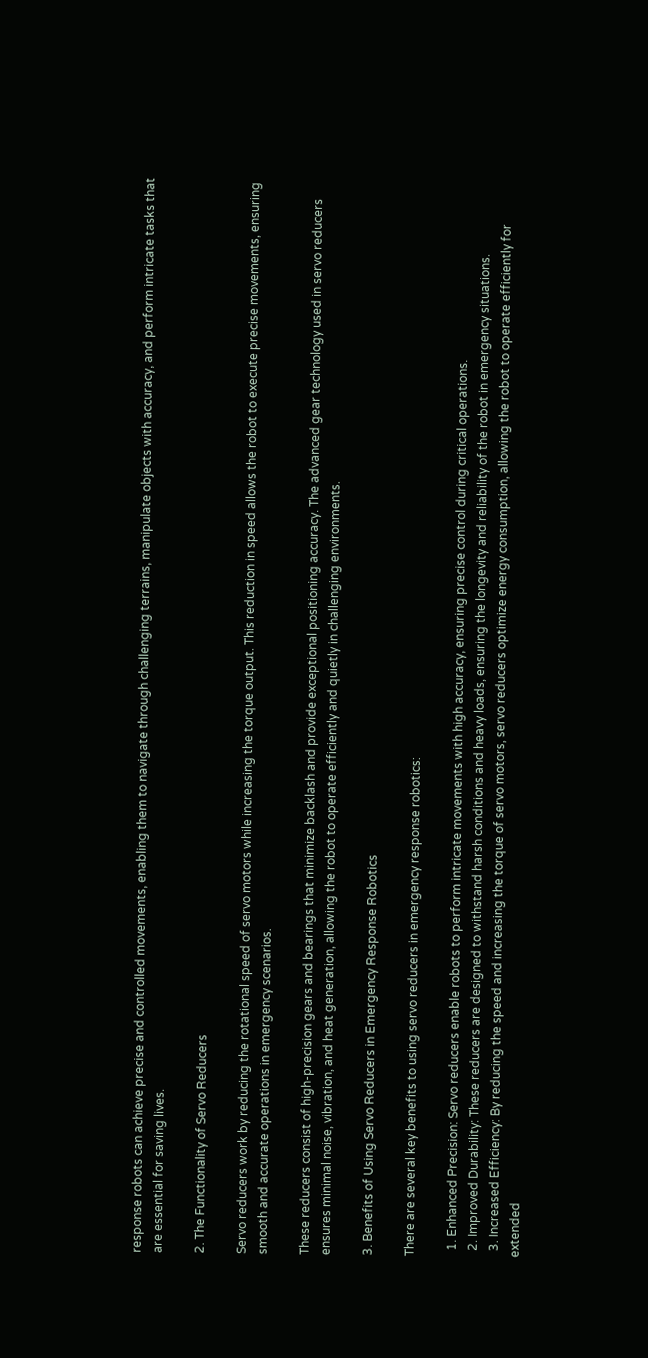response robots can achieve precise and controlled movements, enabling them to navigate through challenging terrains, manipulate objects with accuracy, and perform intricate tasks that are essential for saving lives.

2. The Functionality of Servo Reducers

Servo reducers work by reducing the rotational speed of servo motors while increasing the torque output. This reduction in speed allows the robot to execute precise movements, ensuring smooth and accurate operations in emergency scenarios.

These reducers consist of high-precision gears and bearings that minimize backlash and provide exceptional positioning accuracy. The advanced gear technology used in servo reducers ensures minimal noise, vibration, and heat generation, allowing the robot to operate efficiently and quietly in challenging environments.

3. Benefits of Using Servo Reducers in Emergency Response Robotics

There are several key benefits to using servo reducers in emergency response robotics:

  1. Enhanced Precision: Servo reducers enable robots to perform intricate movements with high accuracy, ensuring precise control during critical operations.
  2. Improved Durability: These reducers are designed to withstand harsh conditions and heavy loads, ensuring the longevity and reliability of the robot in emergency situations.
  3. Increased Efficiency: By reducing the speed and increasing the torque of servo motors, servo reducers optimize energy consumption, allowing the robot to operate efficiently for extended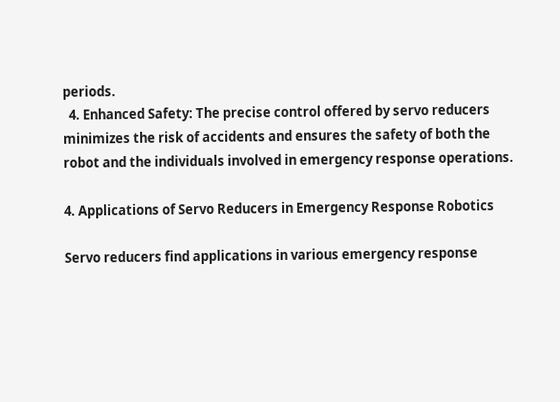periods.
  4. Enhanced Safety: The precise control offered by servo reducers minimizes the risk of accidents and ensures the safety of both the robot and the individuals involved in emergency response operations.

4. Applications of Servo Reducers in Emergency Response Robotics

Servo reducers find applications in various emergency response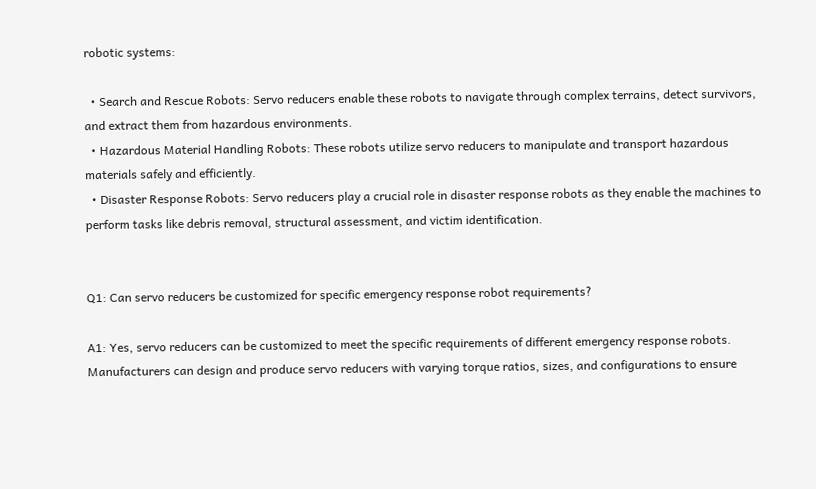robotic systems:

  • Search and Rescue Robots: Servo reducers enable these robots to navigate through complex terrains, detect survivors, and extract them from hazardous environments.
  • Hazardous Material Handling Robots: These robots utilize servo reducers to manipulate and transport hazardous materials safely and efficiently.
  • Disaster Response Robots: Servo reducers play a crucial role in disaster response robots as they enable the machines to perform tasks like debris removal, structural assessment, and victim identification.


Q1: Can servo reducers be customized for specific emergency response robot requirements?

A1: Yes, servo reducers can be customized to meet the specific requirements of different emergency response robots. Manufacturers can design and produce servo reducers with varying torque ratios, sizes, and configurations to ensure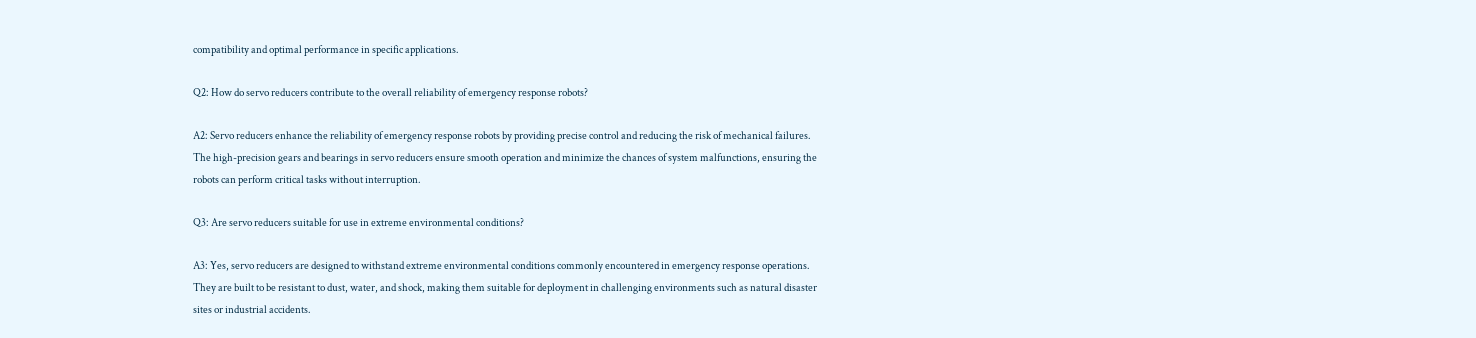compatibility and optimal performance in specific applications.

Q2: How do servo reducers contribute to the overall reliability of emergency response robots?

A2: Servo reducers enhance the reliability of emergency response robots by providing precise control and reducing the risk of mechanical failures. The high-precision gears and bearings in servo reducers ensure smooth operation and minimize the chances of system malfunctions, ensuring the robots can perform critical tasks without interruption.

Q3: Are servo reducers suitable for use in extreme environmental conditions?

A3: Yes, servo reducers are designed to withstand extreme environmental conditions commonly encountered in emergency response operations. They are built to be resistant to dust, water, and shock, making them suitable for deployment in challenging environments such as natural disaster sites or industrial accidents.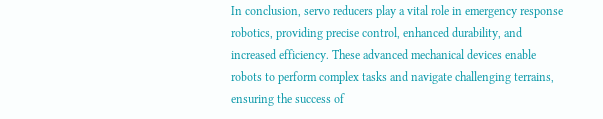In conclusion, servo reducers play a vital role in emergency response robotics, providing precise control, enhanced durability, and increased efficiency. These advanced mechanical devices enable robots to perform complex tasks and navigate challenging terrains, ensuring the success of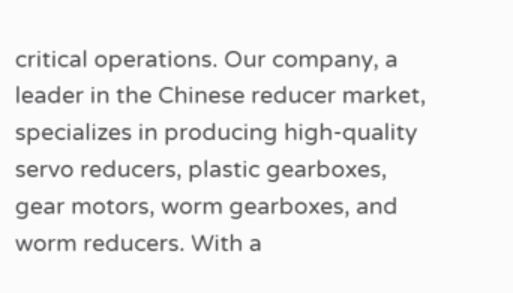critical operations. Our company, a leader in the Chinese reducer market, specializes in producing high-quality servo reducers, plastic gearboxes, gear motors, worm gearboxes, and worm reducers. With a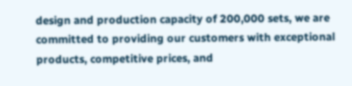design and production capacity of 200,000 sets, we are committed to providing our customers with exceptional products, competitive prices, and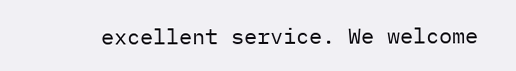excellent service. We welcome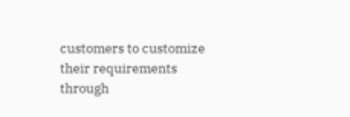customers to customize their requirements through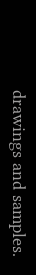drawings and samples.